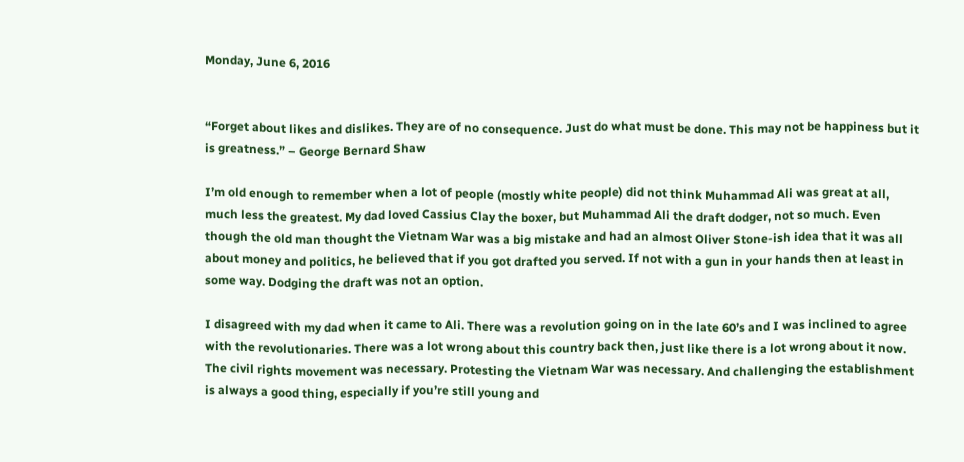Monday, June 6, 2016


“Forget about likes and dislikes. They are of no consequence. Just do what must be done. This may not be happiness but it is greatness.” – George Bernard Shaw

I’m old enough to remember when a lot of people (mostly white people) did not think Muhammad Ali was great at all, much less the greatest. My dad loved Cassius Clay the boxer, but Muhammad Ali the draft dodger, not so much. Even though the old man thought the Vietnam War was a big mistake and had an almost Oliver Stone-ish idea that it was all about money and politics, he believed that if you got drafted you served. If not with a gun in your hands then at least in some way. Dodging the draft was not an option.

I disagreed with my dad when it came to Ali. There was a revolution going on in the late 60’s and I was inclined to agree with the revolutionaries. There was a lot wrong about this country back then, just like there is a lot wrong about it now. The civil rights movement was necessary. Protesting the Vietnam War was necessary. And challenging the establishment is always a good thing, especially if you’re still young and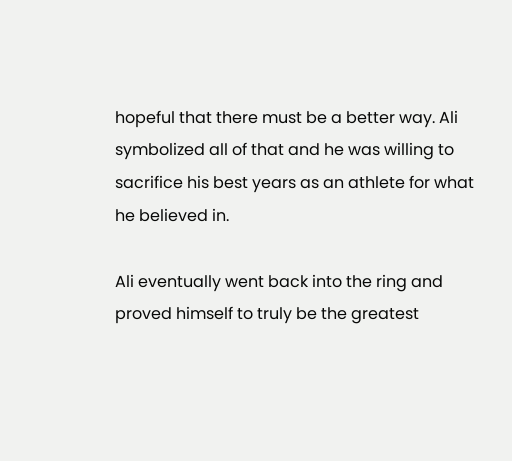hopeful that there must be a better way. Ali symbolized all of that and he was willing to sacrifice his best years as an athlete for what he believed in.

Ali eventually went back into the ring and proved himself to truly be the greatest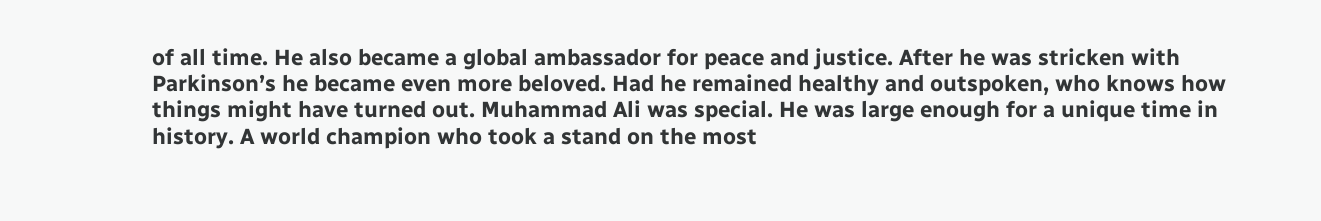of all time. He also became a global ambassador for peace and justice. After he was stricken with Parkinson’s he became even more beloved. Had he remained healthy and outspoken, who knows how things might have turned out. Muhammad Ali was special. He was large enough for a unique time in history. A world champion who took a stand on the most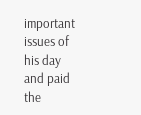important issues of his day and paid the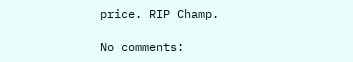price. RIP Champ.

No comments: